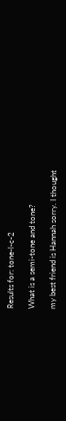Results for: tone-l-c-2

What is a semi-tone and tone?

my best friend is Hannah sorry. I thought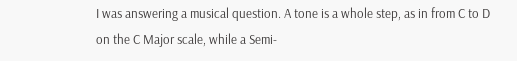I was answering a musical question. A tone is a whole step, as in from C to D on the C Major scale, while a Semi-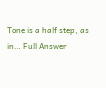Tone is a half step, as in… Full Answer